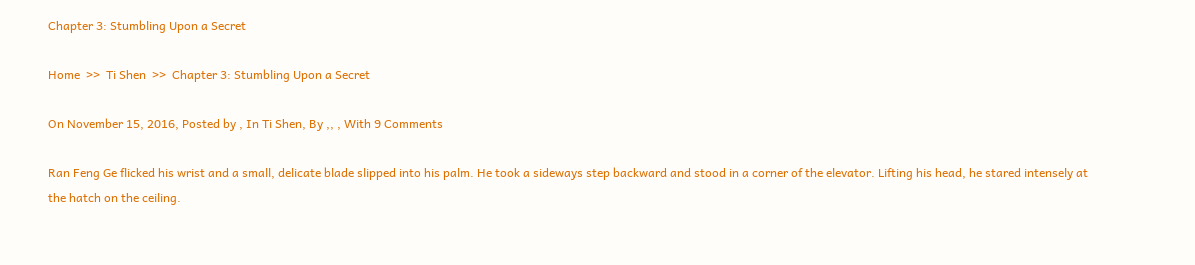Chapter 3: Stumbling Upon a Secret

Home  >>  Ti Shen  >>  Chapter 3: Stumbling Upon a Secret

On November 15, 2016, Posted by , In Ti Shen, By ,, , With 9 Comments

Ran Feng Ge flicked his wrist and a small, delicate blade slipped into his palm. He took a sideways step backward and stood in a corner of the elevator. Lifting his head, he stared intensely at the hatch on the ceiling.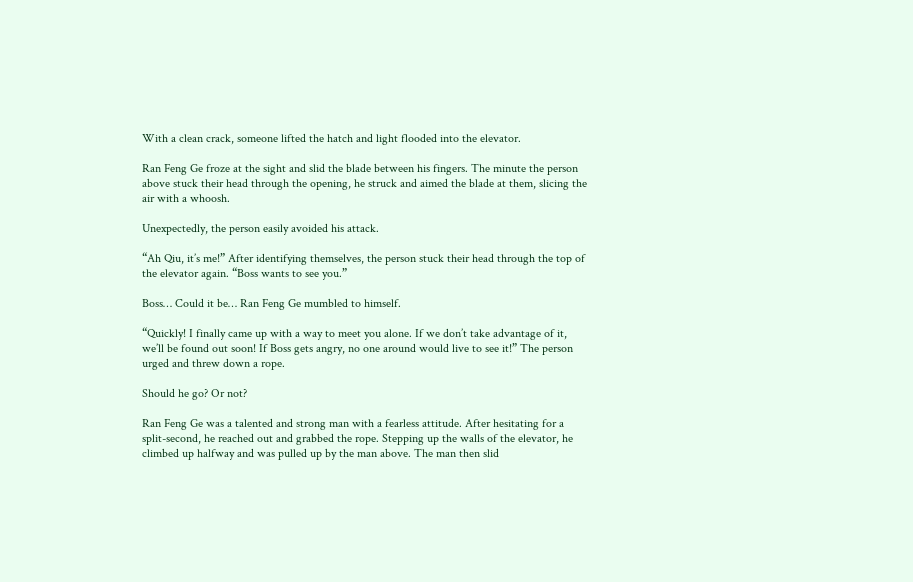With a clean crack, someone lifted the hatch and light flooded into the elevator.

Ran Feng Ge froze at the sight and slid the blade between his fingers. The minute the person above stuck their head through the opening, he struck and aimed the blade at them, slicing the air with a whoosh.

Unexpectedly, the person easily avoided his attack.

“Ah Qiu, it’s me!” After identifying themselves, the person stuck their head through the top of the elevator again. “Boss wants to see you.”

Boss… Could it be… Ran Feng Ge mumbled to himself.

“Quickly! I finally came up with a way to meet you alone. If we don’t take advantage of it, we’ll be found out soon! If Boss gets angry, no one around would live to see it!” The person urged and threw down a rope.

Should he go? Or not?

Ran Feng Ge was a talented and strong man with a fearless attitude. After hesitating for a split-second, he reached out and grabbed the rope. Stepping up the walls of the elevator, he climbed up halfway and was pulled up by the man above. The man then slid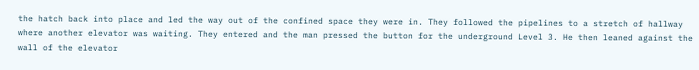the hatch back into place and led the way out of the confined space they were in. They followed the pipelines to a stretch of hallway where another elevator was waiting. They entered and the man pressed the button for the underground Level 3. He then leaned against the wall of the elevator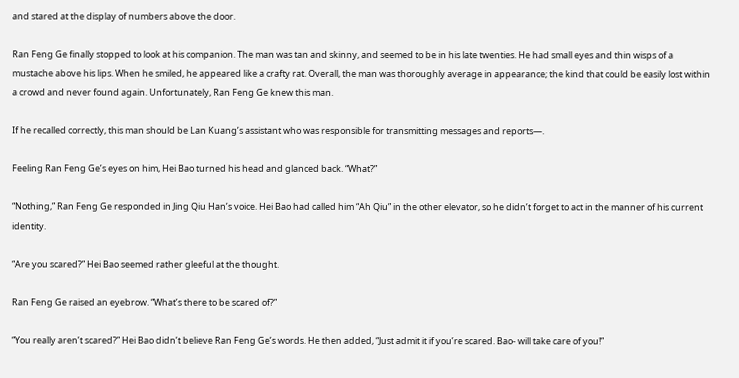and stared at the display of numbers above the door.

Ran Feng Ge finally stopped to look at his companion. The man was tan and skinny, and seemed to be in his late twenties. He had small eyes and thin wisps of a mustache above his lips. When he smiled, he appeared like a crafty rat. Overall, the man was thoroughly average in appearance; the kind that could be easily lost within a crowd and never found again. Unfortunately, Ran Feng Ge knew this man.

If he recalled correctly, this man should be Lan Kuang’s assistant who was responsible for transmitting messages and reports―.

Feeling Ran Feng Ge’s eyes on him, Hei Bao turned his head and glanced back. “What?”

“Nothing,” Ran Feng Ge responded in Jing Qiu Han’s voice. Hei Bao had called him “Ah Qiu” in the other elevator, so he didn’t forget to act in the manner of his current identity.

“Are you scared?” Hei Bao seemed rather gleeful at the thought.

Ran Feng Ge raised an eyebrow. “What’s there to be scared of?”

“You really aren’t scared?” Hei Bao didn’t believe Ran Feng Ge’s words. He then added, “Just admit it if you’re scared. Bao- will take care of you!”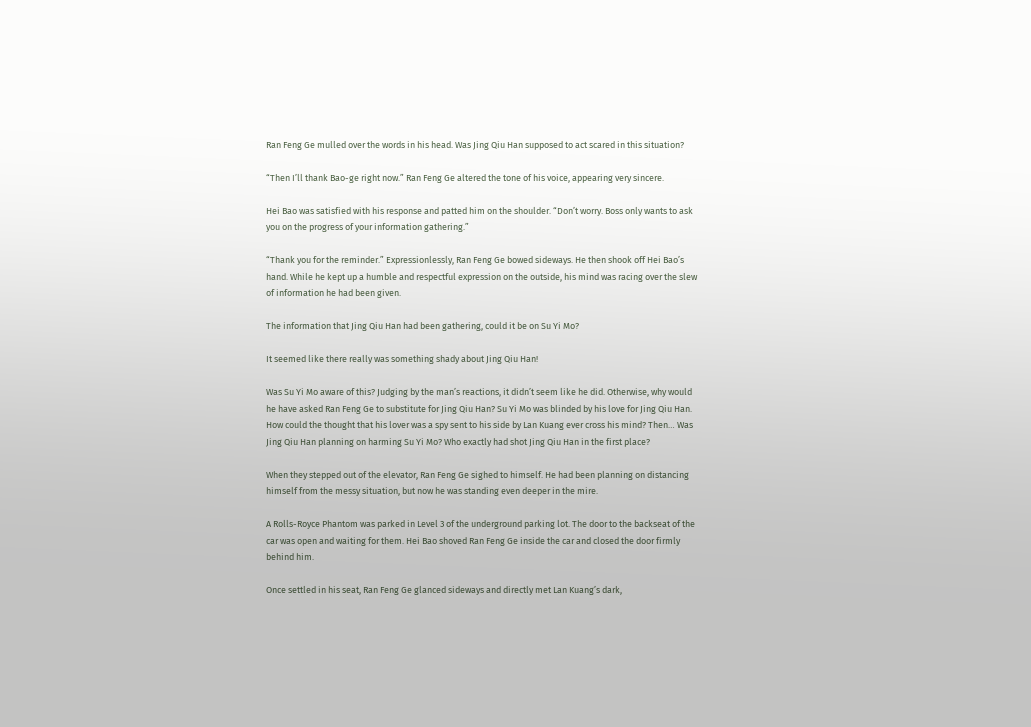Ran Feng Ge mulled over the words in his head. Was Jing Qiu Han supposed to act scared in this situation?

“Then I’ll thank Bao-ge right now.” Ran Feng Ge altered the tone of his voice, appearing very sincere.

Hei Bao was satisfied with his response and patted him on the shoulder. “Don’t worry. Boss only wants to ask you on the progress of your information gathering.”

“Thank you for the reminder.” Expressionlessly, Ran Feng Ge bowed sideways. He then shook off Hei Bao’s hand. While he kept up a humble and respectful expression on the outside, his mind was racing over the slew of information he had been given.

The information that Jing Qiu Han had been gathering, could it be on Su Yi Mo?

It seemed like there really was something shady about Jing Qiu Han!

Was Su Yi Mo aware of this? Judging by the man’s reactions, it didn’t seem like he did. Otherwise, why would he have asked Ran Feng Ge to substitute for Jing Qiu Han? Su Yi Mo was blinded by his love for Jing Qiu Han. How could the thought that his lover was a spy sent to his side by Lan Kuang ever cross his mind? Then… Was Jing Qiu Han planning on harming Su Yi Mo? Who exactly had shot Jing Qiu Han in the first place?

When they stepped out of the elevator, Ran Feng Ge sighed to himself. He had been planning on distancing himself from the messy situation, but now he was standing even deeper in the mire.

A Rolls-Royce Phantom was parked in Level 3 of the underground parking lot. The door to the backseat of the car was open and waiting for them. Hei Bao shoved Ran Feng Ge inside the car and closed the door firmly behind him.

Once settled in his seat, Ran Feng Ge glanced sideways and directly met Lan Kuang’s dark,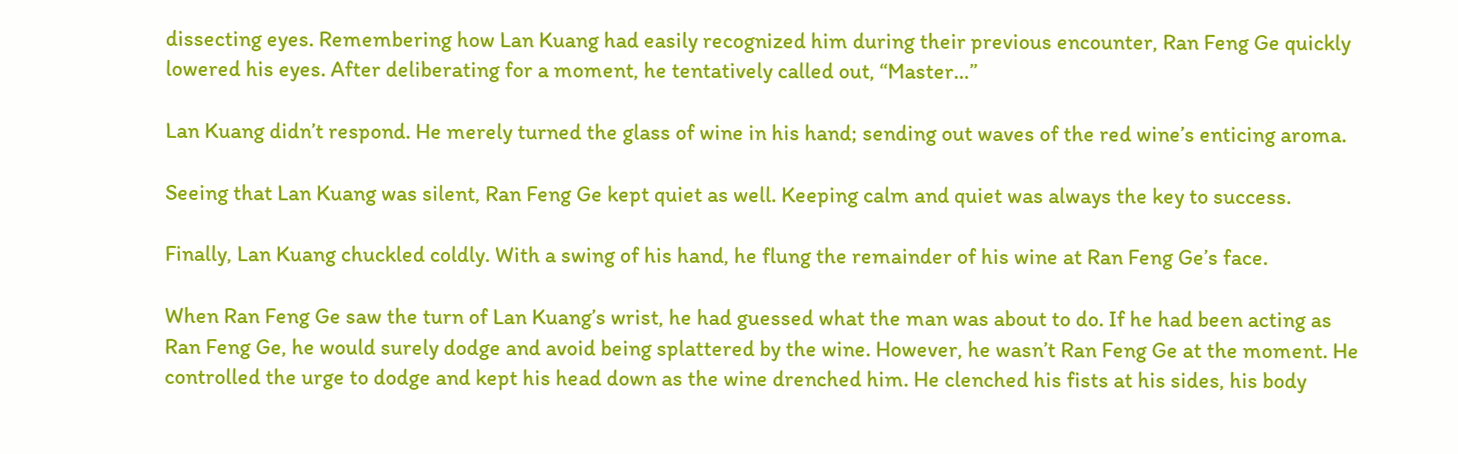dissecting eyes. Remembering how Lan Kuang had easily recognized him during their previous encounter, Ran Feng Ge quickly lowered his eyes. After deliberating for a moment, he tentatively called out, “Master…”

Lan Kuang didn’t respond. He merely turned the glass of wine in his hand; sending out waves of the red wine’s enticing aroma.

Seeing that Lan Kuang was silent, Ran Feng Ge kept quiet as well. Keeping calm and quiet was always the key to success.

Finally, Lan Kuang chuckled coldly. With a swing of his hand, he flung the remainder of his wine at Ran Feng Ge’s face.

When Ran Feng Ge saw the turn of Lan Kuang’s wrist, he had guessed what the man was about to do. If he had been acting as Ran Feng Ge, he would surely dodge and avoid being splattered by the wine. However, he wasn’t Ran Feng Ge at the moment. He controlled the urge to dodge and kept his head down as the wine drenched him. He clenched his fists at his sides, his body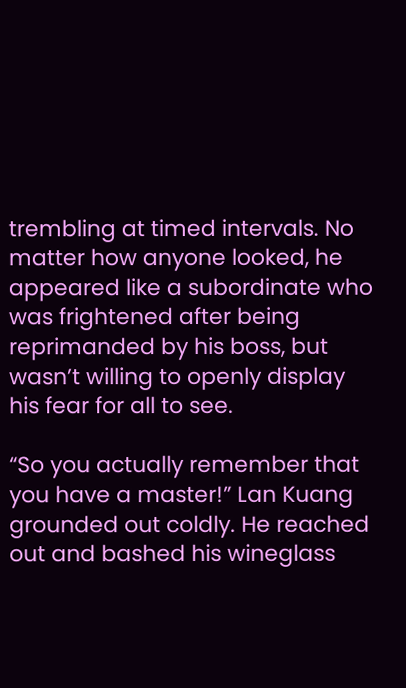trembling at timed intervals. No matter how anyone looked, he appeared like a subordinate who was frightened after being reprimanded by his boss, but wasn’t willing to openly display his fear for all to see.

“So you actually remember that you have a master!” Lan Kuang grounded out coldly. He reached out and bashed his wineglass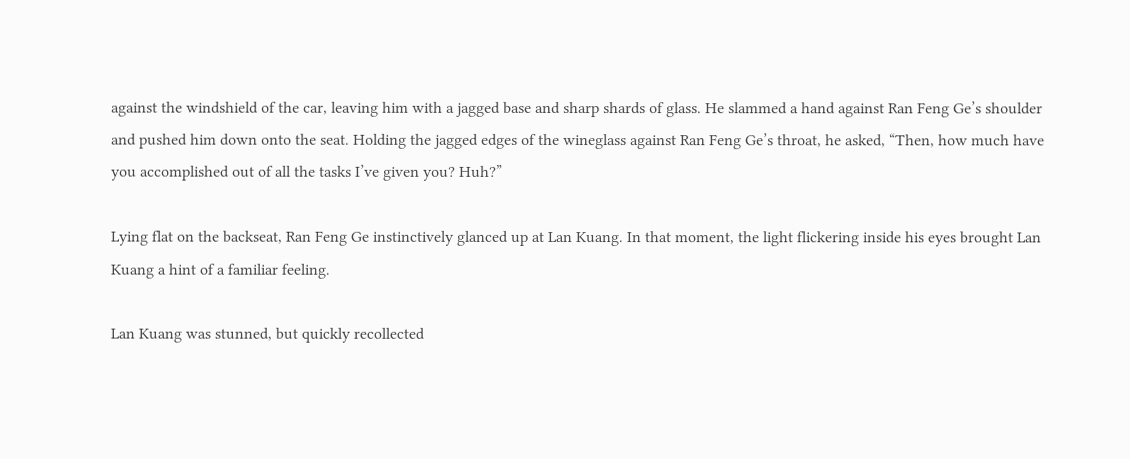against the windshield of the car, leaving him with a jagged base and sharp shards of glass. He slammed a hand against Ran Feng Ge’s shoulder and pushed him down onto the seat. Holding the jagged edges of the wineglass against Ran Feng Ge’s throat, he asked, “Then, how much have you accomplished out of all the tasks I’ve given you? Huh?”

Lying flat on the backseat, Ran Feng Ge instinctively glanced up at Lan Kuang. In that moment, the light flickering inside his eyes brought Lan Kuang a hint of a familiar feeling.

Lan Kuang was stunned, but quickly recollected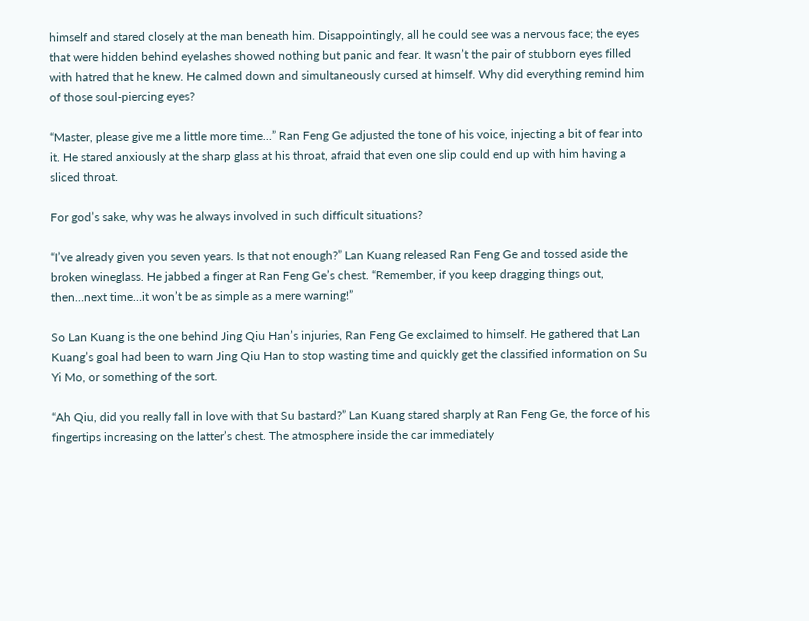himself and stared closely at the man beneath him. Disappointingly, all he could see was a nervous face; the eyes that were hidden behind eyelashes showed nothing but panic and fear. It wasn’t the pair of stubborn eyes filled with hatred that he knew. He calmed down and simultaneously cursed at himself. Why did everything remind him of those soul-piercing eyes?

“Master, please give me a little more time…” Ran Feng Ge adjusted the tone of his voice, injecting a bit of fear into it. He stared anxiously at the sharp glass at his throat, afraid that even one slip could end up with him having a sliced throat.

For god’s sake, why was he always involved in such difficult situations?

“I’ve already given you seven years. Is that not enough?” Lan Kuang released Ran Feng Ge and tossed aside the broken wineglass. He jabbed a finger at Ran Feng Ge’s chest. “Remember, if you keep dragging things out, then…next time…it won’t be as simple as a mere warning!”

So Lan Kuang is the one behind Jing Qiu Han’s injuries, Ran Feng Ge exclaimed to himself. He gathered that Lan Kuang’s goal had been to warn Jing Qiu Han to stop wasting time and quickly get the classified information on Su Yi Mo, or something of the sort.

“Ah Qiu, did you really fall in love with that Su bastard?” Lan Kuang stared sharply at Ran Feng Ge, the force of his fingertips increasing on the latter’s chest. The atmosphere inside the car immediately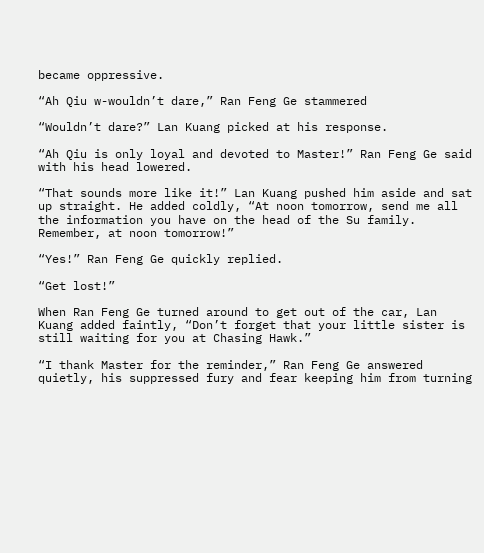became oppressive.

“Ah Qiu w-wouldn’t dare,” Ran Feng Ge stammered

“Wouldn’t dare?” Lan Kuang picked at his response.

“Ah Qiu is only loyal and devoted to Master!” Ran Feng Ge said with his head lowered.

“That sounds more like it!” Lan Kuang pushed him aside and sat up straight. He added coldly, “At noon tomorrow, send me all the information you have on the head of the Su family. Remember, at noon tomorrow!”

“Yes!” Ran Feng Ge quickly replied.

“Get lost!”

When Ran Feng Ge turned around to get out of the car, Lan Kuang added faintly, “Don’t forget that your little sister is still waiting for you at Chasing Hawk.”

“I thank Master for the reminder,” Ran Feng Ge answered quietly, his suppressed fury and fear keeping him from turning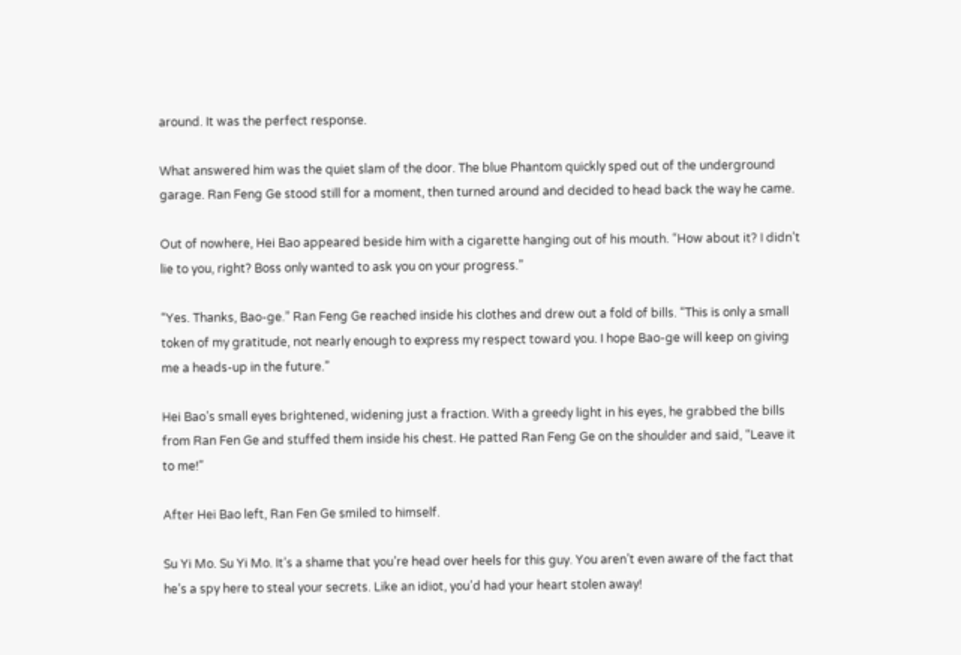around. It was the perfect response.

What answered him was the quiet slam of the door. The blue Phantom quickly sped out of the underground garage. Ran Feng Ge stood still for a moment, then turned around and decided to head back the way he came.

Out of nowhere, Hei Bao appeared beside him with a cigarette hanging out of his mouth. “How about it? I didn’t lie to you, right? Boss only wanted to ask you on your progress.”

“Yes. Thanks, Bao-ge.” Ran Feng Ge reached inside his clothes and drew out a fold of bills. “This is only a small token of my gratitude, not nearly enough to express my respect toward you. I hope Bao-ge will keep on giving me a heads-up in the future.”

Hei Bao’s small eyes brightened, widening just a fraction. With a greedy light in his eyes, he grabbed the bills from Ran Fen Ge and stuffed them inside his chest. He patted Ran Feng Ge on the shoulder and said, “Leave it to me!”

After Hei Bao left, Ran Fen Ge smiled to himself.

Su Yi Mo. Su Yi Mo. It’s a shame that you’re head over heels for this guy. You aren’t even aware of the fact that he’s a spy here to steal your secrets. Like an idiot, you’d had your heart stolen away!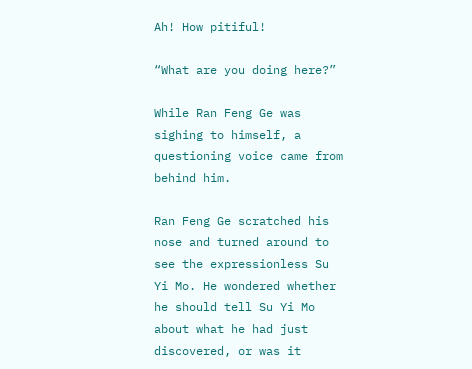Ah! How pitiful!

“What are you doing here?”

While Ran Feng Ge was sighing to himself, a questioning voice came from behind him.

Ran Feng Ge scratched his nose and turned around to see the expressionless Su Yi Mo. He wondered whether he should tell Su Yi Mo about what he had just discovered, or was it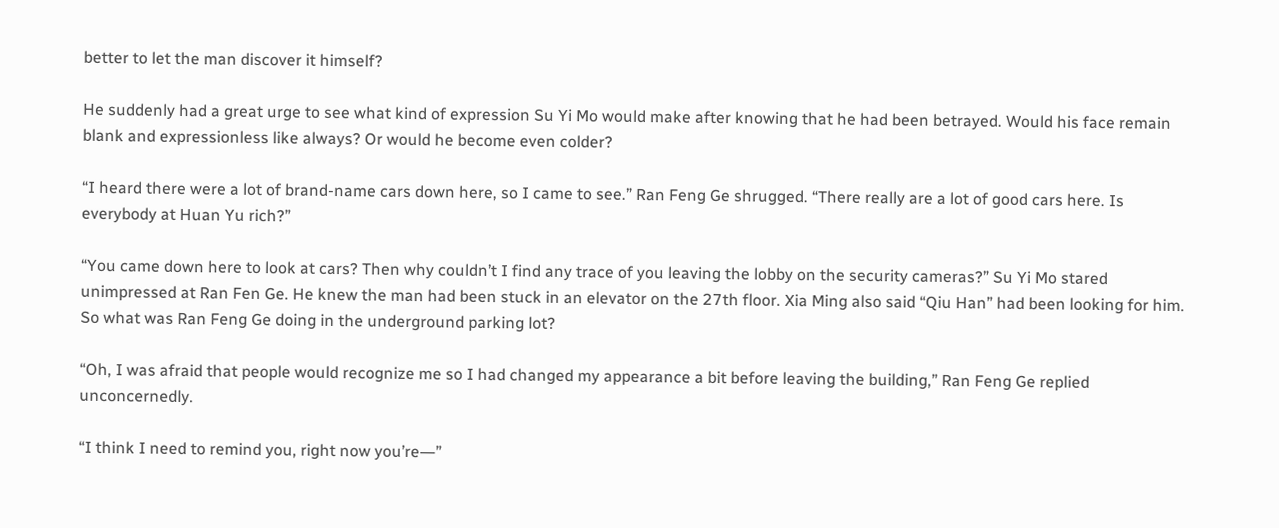better to let the man discover it himself?

He suddenly had a great urge to see what kind of expression Su Yi Mo would make after knowing that he had been betrayed. Would his face remain blank and expressionless like always? Or would he become even colder?

“I heard there were a lot of brand-name cars down here, so I came to see.” Ran Feng Ge shrugged. “There really are a lot of good cars here. Is everybody at Huan Yu rich?”

“You came down here to look at cars? Then why couldn’t I find any trace of you leaving the lobby on the security cameras?” Su Yi Mo stared unimpressed at Ran Fen Ge. He knew the man had been stuck in an elevator on the 27th floor. Xia Ming also said “Qiu Han” had been looking for him. So what was Ran Feng Ge doing in the underground parking lot?

“Oh, I was afraid that people would recognize me so I had changed my appearance a bit before leaving the building,” Ran Feng Ge replied unconcernedly.

“I think I need to remind you, right now you’re―”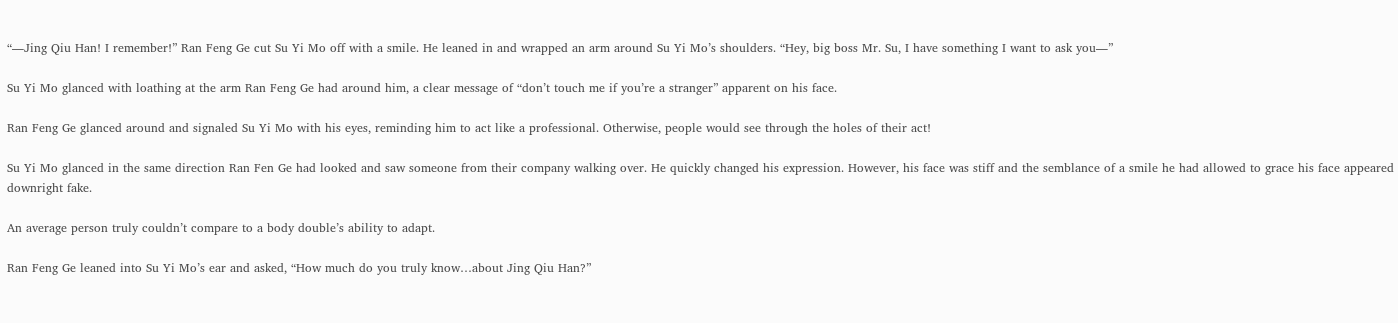“―Jing Qiu Han! I remember!” Ran Feng Ge cut Su Yi Mo off with a smile. He leaned in and wrapped an arm around Su Yi Mo’s shoulders. “Hey, big boss Mr. Su, I have something I want to ask you―”

Su Yi Mo glanced with loathing at the arm Ran Feng Ge had around him, a clear message of “don’t touch me if you’re a stranger” apparent on his face.

Ran Feng Ge glanced around and signaled Su Yi Mo with his eyes, reminding him to act like a professional. Otherwise, people would see through the holes of their act!

Su Yi Mo glanced in the same direction Ran Fen Ge had looked and saw someone from their company walking over. He quickly changed his expression. However, his face was stiff and the semblance of a smile he had allowed to grace his face appeared downright fake.

An average person truly couldn’t compare to a body double’s ability to adapt.

Ran Feng Ge leaned into Su Yi Mo’s ear and asked, “How much do you truly know…about Jing Qiu Han?”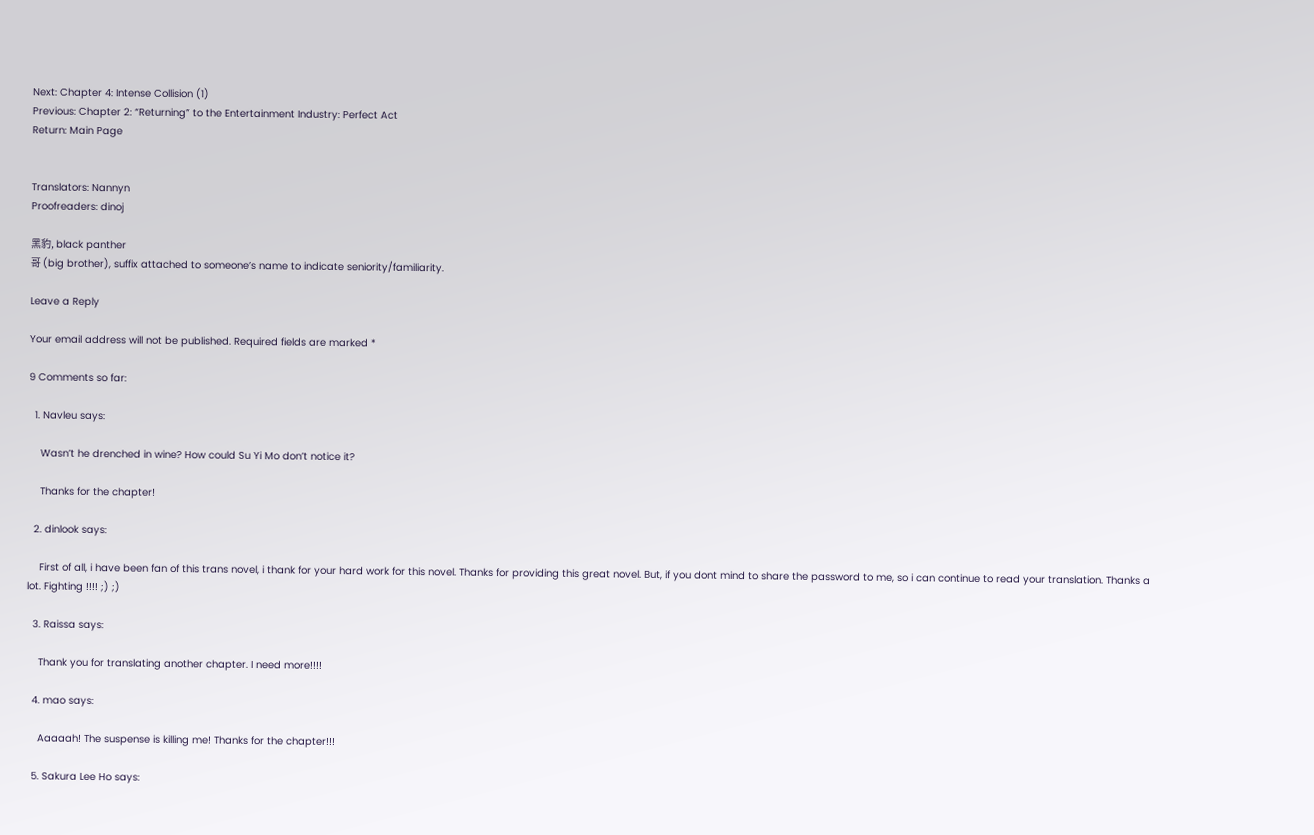Next: Chapter 4: Intense Collision (1)
Previous: Chapter 2: “Returning” to the Entertainment Industry: Perfect Act
Return: Main Page


Translators: Nannyn
Proofreaders: dinoj

黑豹, black panther
哥 (big brother), suffix attached to someone’s name to indicate seniority/familiarity.

Leave a Reply

Your email address will not be published. Required fields are marked *

9 Comments so far:

  1. Navleu says:

    Wasn’t he drenched in wine? How could Su Yi Mo don’t notice it?

    Thanks for the chapter!

  2. dinlook says:

    First of all, i have been fan of this trans novel, i thank for your hard work for this novel. Thanks for providing this great novel. But, if you dont mind to share the password to me, so i can continue to read your translation. Thanks a lot. Fighting !!!! ;) ;)

  3. Raissa says:

    Thank you for translating another chapter. I need more!!!!

  4. mao says:

    Aaaaah! The suspense is killing me! Thanks for the chapter!!!

  5. Sakura Lee Ho says: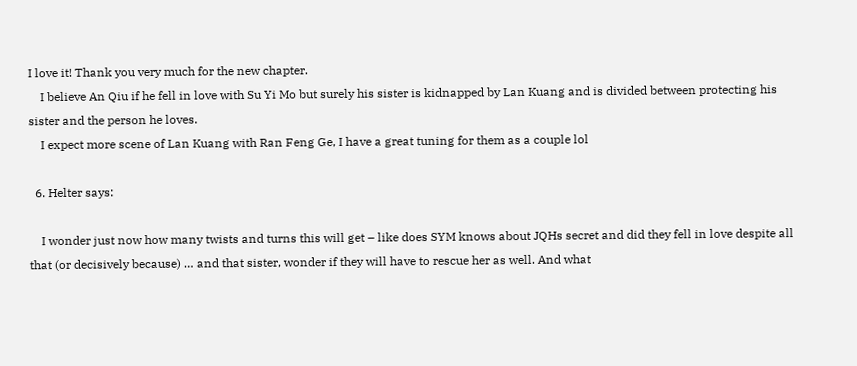I love it! Thank you very much for the new chapter.
    I believe An Qiu if he fell in love with Su Yi Mo but surely his sister is kidnapped by Lan Kuang and is divided between protecting his sister and the person he loves.
    I expect more scene of Lan Kuang with Ran Feng Ge, I have a great tuning for them as a couple lol

  6. Helter says:

    I wonder just now how many twists and turns this will get – like does SYM knows about JQHs secret and did they fell in love despite all that (or decisively because) … and that sister, wonder if they will have to rescue her as well. And what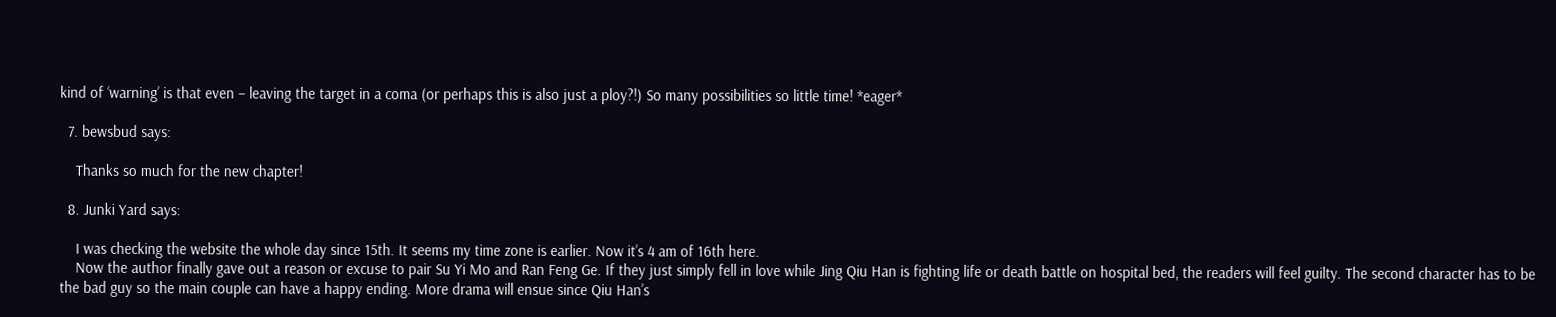kind of ‘warning’ is that even – leaving the target in a coma (or perhaps this is also just a ploy?!) So many possibilities so little time! *eager*

  7. bewsbud says:

    Thanks so much for the new chapter!

  8. Junki Yard says:

    I was checking the website the whole day since 15th. It seems my time zone is earlier. Now it’s 4 am of 16th here.
    Now the author finally gave out a reason or excuse to pair Su Yi Mo and Ran Feng Ge. If they just simply fell in love while Jing Qiu Han is fighting life or death battle on hospital bed, the readers will feel guilty. The second character has to be the bad guy so the main couple can have a happy ending. More drama will ensue since Qiu Han’s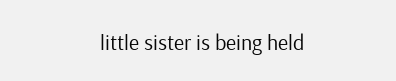little sister is being held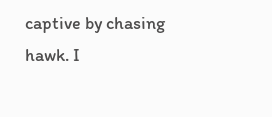captive by chasing hawk. I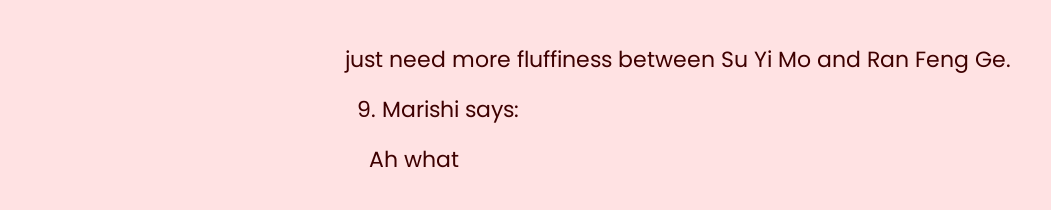just need more fluffiness between Su Yi Mo and Ran Feng Ge.

  9. Marishi says:

    Ah what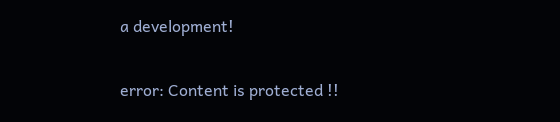a development!

error: Content is protected !!